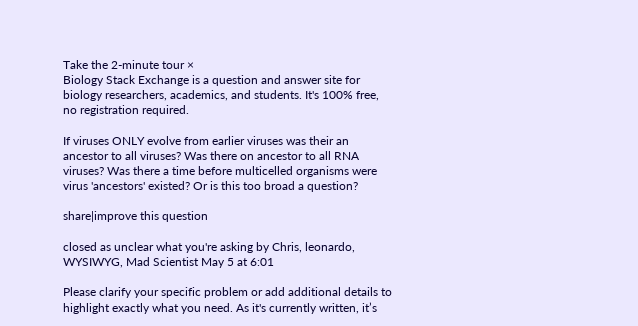Take the 2-minute tour ×
Biology Stack Exchange is a question and answer site for biology researchers, academics, and students. It's 100% free, no registration required.

If viruses ONLY evolve from earlier viruses was their an ancestor to all viruses? Was there on ancestor to all RNA viruses? Was there a time before multicelled organisms were virus 'ancestors' existed? Or is this too broad a question?

share|improve this question

closed as unclear what you're asking by Chris, leonardo, WYSIWYG, Mad Scientist May 5 at 6:01

Please clarify your specific problem or add additional details to highlight exactly what you need. As it's currently written, it’s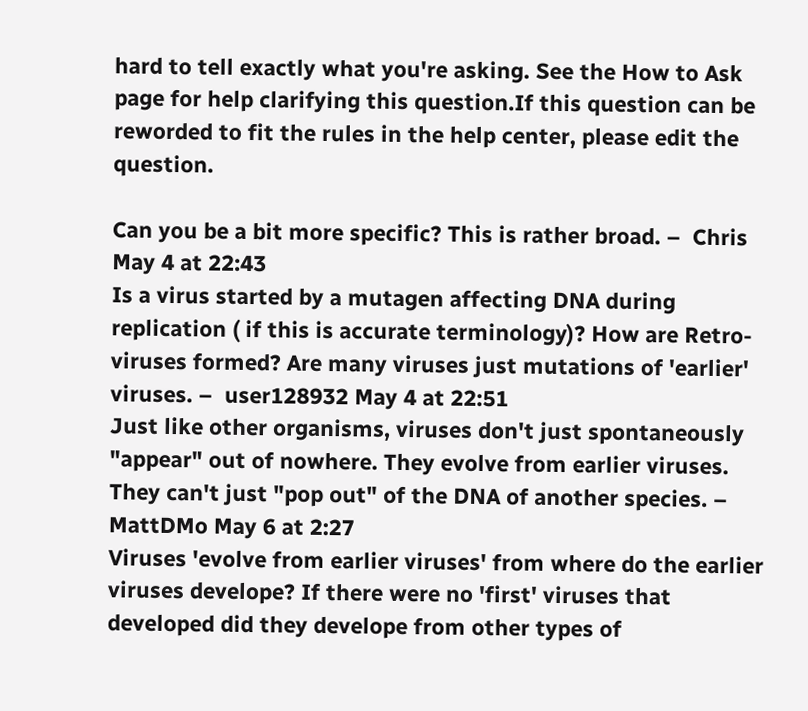hard to tell exactly what you're asking. See the How to Ask page for help clarifying this question.If this question can be reworded to fit the rules in the help center, please edit the question.

Can you be a bit more specific? This is rather broad. –  Chris May 4 at 22:43
Is a virus started by a mutagen affecting DNA during replication ( if this is accurate terminology)? How are Retro-viruses formed? Are many viruses just mutations of 'earlier' viruses. –  user128932 May 4 at 22:51
Just like other organisms, viruses don't just spontaneously "appear" out of nowhere. They evolve from earlier viruses. They can't just "pop out" of the DNA of another species. –  MattDMo May 6 at 2:27
Viruses 'evolve from earlier viruses' from where do the earlier viruses develope? If there were no 'first' viruses that developed did they develope from other types of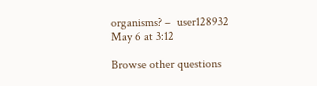organisms? –  user128932 May 6 at 3:12

Browse other questions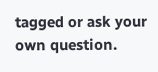tagged or ask your own question.